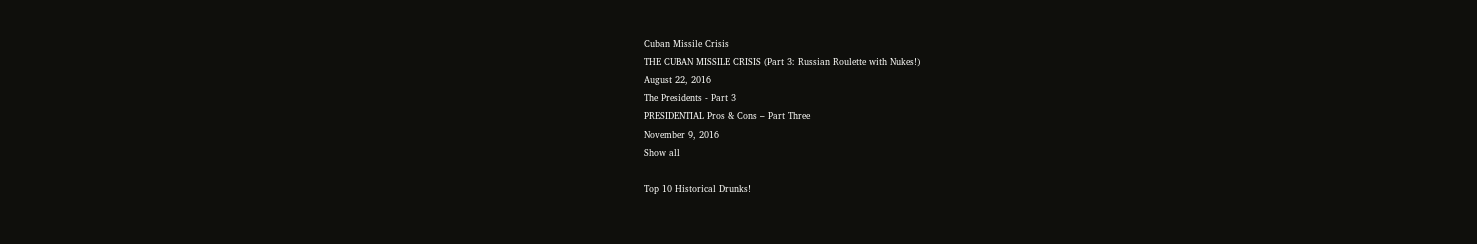Cuban Missile Crisis
THE CUBAN MISSILE CRISIS (Part 3: Russian Roulette with Nukes!)
August 22, 2016
The Presidents - Part 3
PRESIDENTIAL Pros & Cons – Part Three
November 9, 2016
Show all

Top 10 Historical Drunks!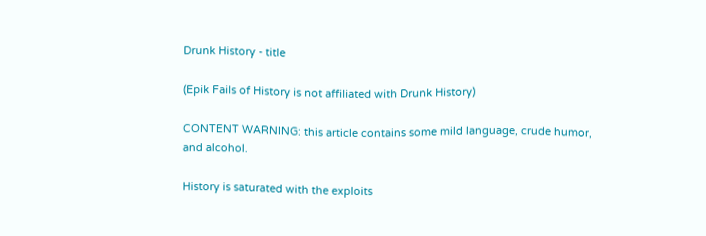Drunk History - title

(Epik Fails of History is not affiliated with Drunk History)

CONTENT WARNING: this article contains some mild language, crude humor, and alcohol.

History is saturated with the exploits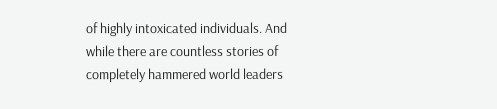of highly intoxicated individuals. And while there are countless stories of completely hammered world leaders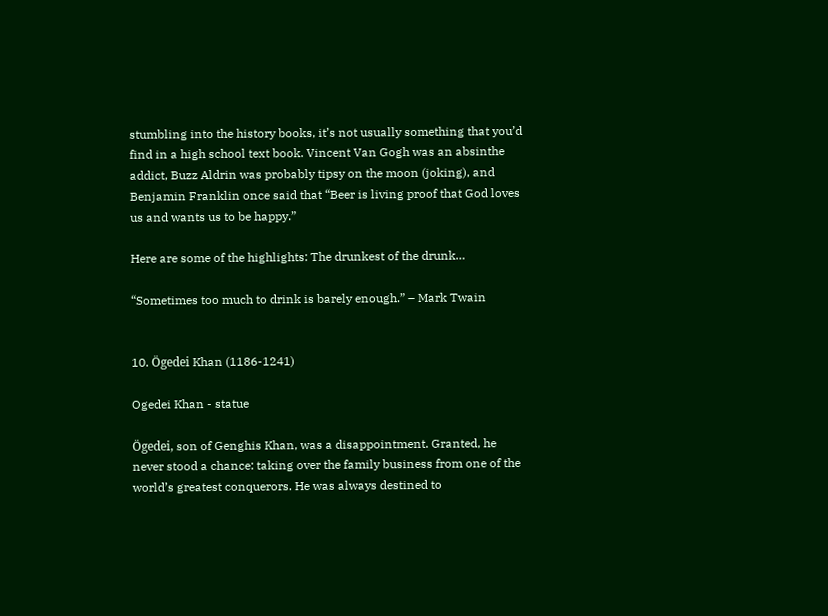stumbling into the history books, it’s not usually something that you’d find in a high school text book. Vincent Van Gogh was an absinthe addict, Buzz Aldrin was probably tipsy on the moon (joking), and Benjamin Franklin once said that “Beer is living proof that God loves us and wants us to be happy.”

Here are some of the highlights: The drunkest of the drunk…

“Sometimes too much to drink is barely enough.” – Mark Twain


10. Ögedei Khan (1186-1241)

Ogedei Khan - statue

Ögedei, son of Genghis Khan, was a disappointment. Granted, he never stood a chance: taking over the family business from one of the world’s greatest conquerors. He was always destined to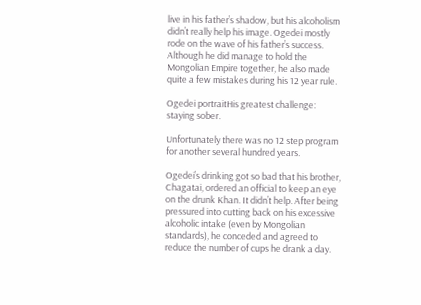live in his father’s shadow, but his alcoholism didn’t really help his image. Ogedei mostly rode on the wave of his father’s success. Although he did manage to hold the Mongolian Empire together, he also made quite a few mistakes during his 12 year rule.

Ogedei portraitHis greatest challenge: staying sober.

Unfortunately there was no 12 step program for another several hundred years.

Ogedei’s drinking got so bad that his brother, Chagatai, ordered an official to keep an eye on the drunk Khan. It didn’t help. After being pressured into cutting back on his excessive alcoholic intake (even by Mongolian standards), he conceded and agreed to reduce the number of cups he drank a day.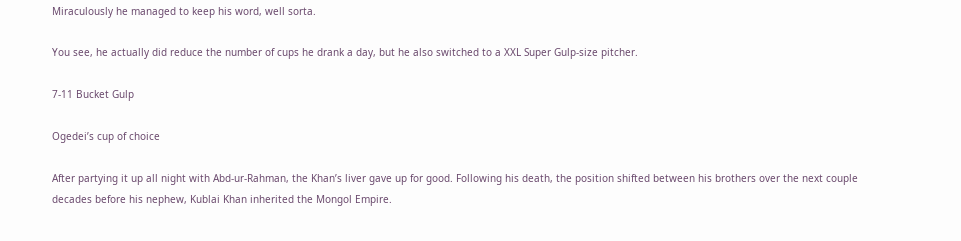Miraculously he managed to keep his word, well sorta.

You see, he actually did reduce the number of cups he drank a day, but he also switched to a XXL Super Gulp-size pitcher.

7-11 Bucket Gulp

Ogedei’s cup of choice

After partying it up all night with Abd-ur-Rahman, the Khan’s liver gave up for good. Following his death, the position shifted between his brothers over the next couple decades before his nephew, Kublai Khan inherited the Mongol Empire.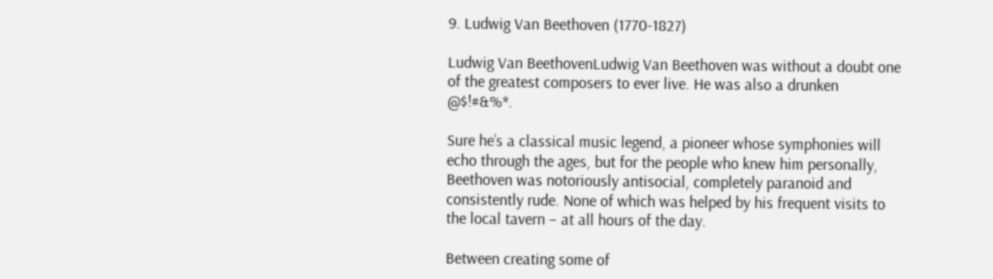9. Ludwig Van Beethoven (1770-1827)

Ludwig Van BeethovenLudwig Van Beethoven was without a doubt one of the greatest composers to ever live. He was also a drunken @$!#&%*.

Sure he’s a classical music legend, a pioneer whose symphonies will echo through the ages, but for the people who knew him personally, Beethoven was notoriously antisocial, completely paranoid and consistently rude. None of which was helped by his frequent visits to the local tavern – at all hours of the day.

Between creating some of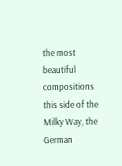the most beautiful compositions this side of the Milky Way, the German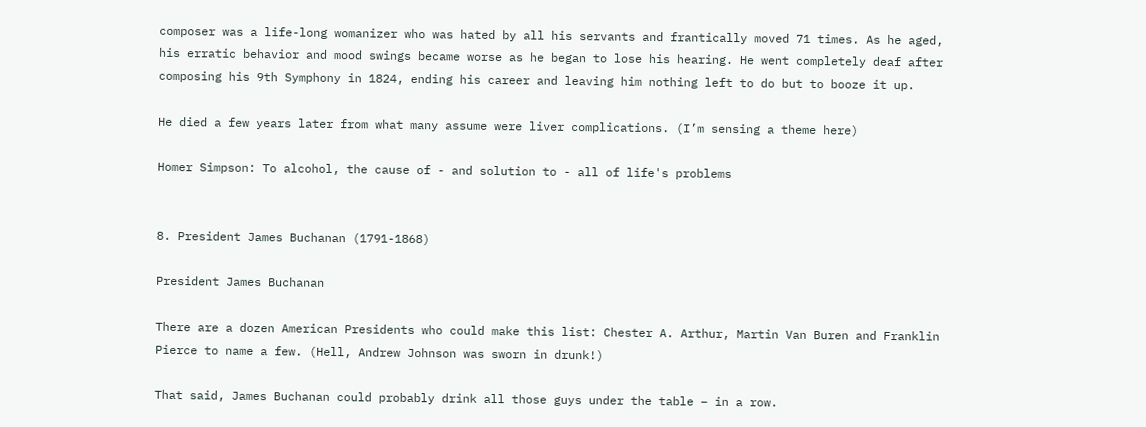composer was a life-long womanizer who was hated by all his servants and frantically moved 71 times. As he aged, his erratic behavior and mood swings became worse as he began to lose his hearing. He went completely deaf after composing his 9th Symphony in 1824, ending his career and leaving him nothing left to do but to booze it up.

He died a few years later from what many assume were liver complications. (I’m sensing a theme here)

Homer Simpson: To alcohol, the cause of - and solution to - all of life's problems


8. President James Buchanan (1791-1868)

President James Buchanan

There are a dozen American Presidents who could make this list: Chester A. Arthur, Martin Van Buren and Franklin Pierce to name a few. (Hell, Andrew Johnson was sworn in drunk!)

That said, James Buchanan could probably drink all those guys under the table – in a row.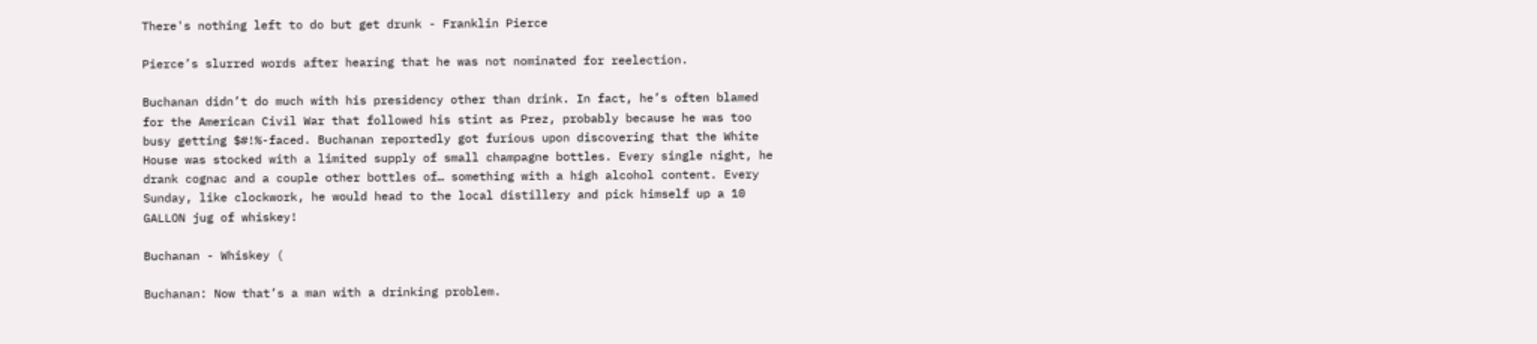There's nothing left to do but get drunk - Franklin Pierce

Pierce’s slurred words after hearing that he was not nominated for reelection.

Buchanan didn’t do much with his presidency other than drink. In fact, he’s often blamed for the American Civil War that followed his stint as Prez, probably because he was too busy getting $#!%-faced. Buchanan reportedly got furious upon discovering that the White House was stocked with a limited supply of small champagne bottles. Every single night, he drank cognac and a couple other bottles of… something with a high alcohol content. Every Sunday, like clockwork, he would head to the local distillery and pick himself up a 10 GALLON jug of whiskey!

Buchanan - Whiskey (

Buchanan: Now that’s a man with a drinking problem.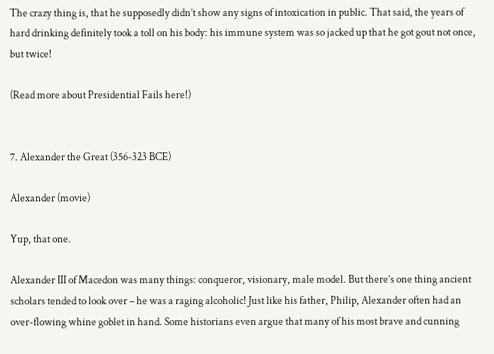The crazy thing is, that he supposedly didn’t show any signs of intoxication in public. That said, the years of hard drinking definitely took a toll on his body: his immune system was so jacked up that he got gout not once, but twice!

(Read more about Presidential Fails here!)


7. Alexander the Great (356-323 BCE)

Alexander (movie)

Yup, that one.

Alexander III of Macedon was many things: conqueror, visionary, male model. But there’s one thing ancient scholars tended to look over – he was a raging alcoholic! Just like his father, Philip, Alexander often had an over-flowing whine goblet in hand. Some historians even argue that many of his most brave and cunning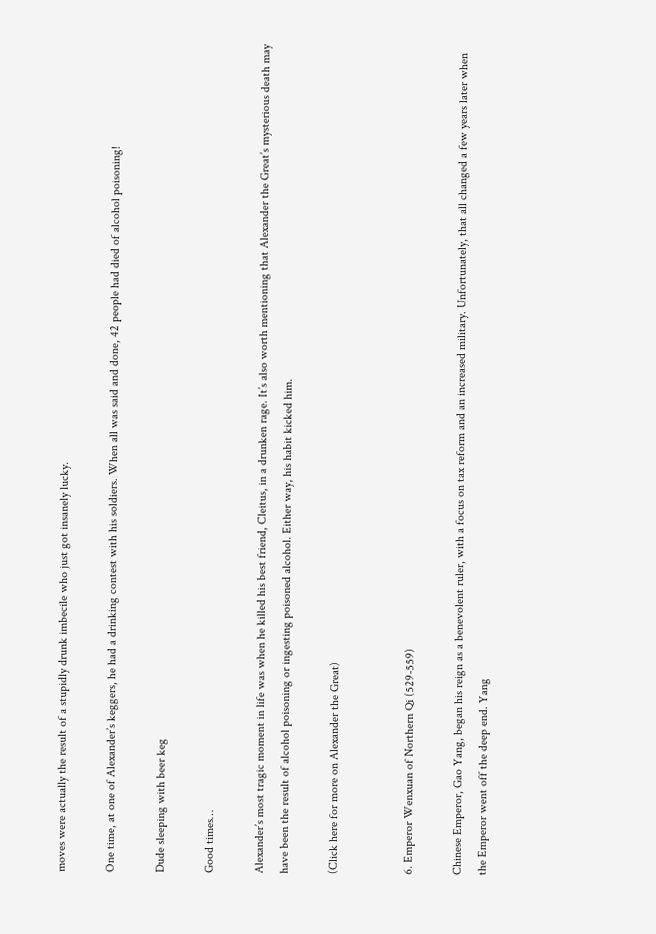moves were actually the result of a stupidly drunk imbecile who just got insanely lucky.

One time, at one of Alexander’s keggers, he had a drinking contest with his soldiers. When all was said and done, 42 people had died of alcohol poisoning!

Dude sleeping with beer keg

Good times…

Alexander’s most tragic moment in life was when he killed his best friend, Cleitus, in a drunken rage. It’s also worth mentioning that Alexander the Great’s mysterious death may have been the result of alcohol poisoning or ingesting poisoned alcohol. Either way, his habit kicked him.

(Click here for more on Alexander the Great)


6. Emperor Wenxuan of Northern Qi (529-559)

Chinese Emperor, Gao Yang, began his reign as a benevolent ruler, with a focus on tax reform and an increased military. Unfortunately, that all changed a few years later when the Emperor went off the deep end. Yang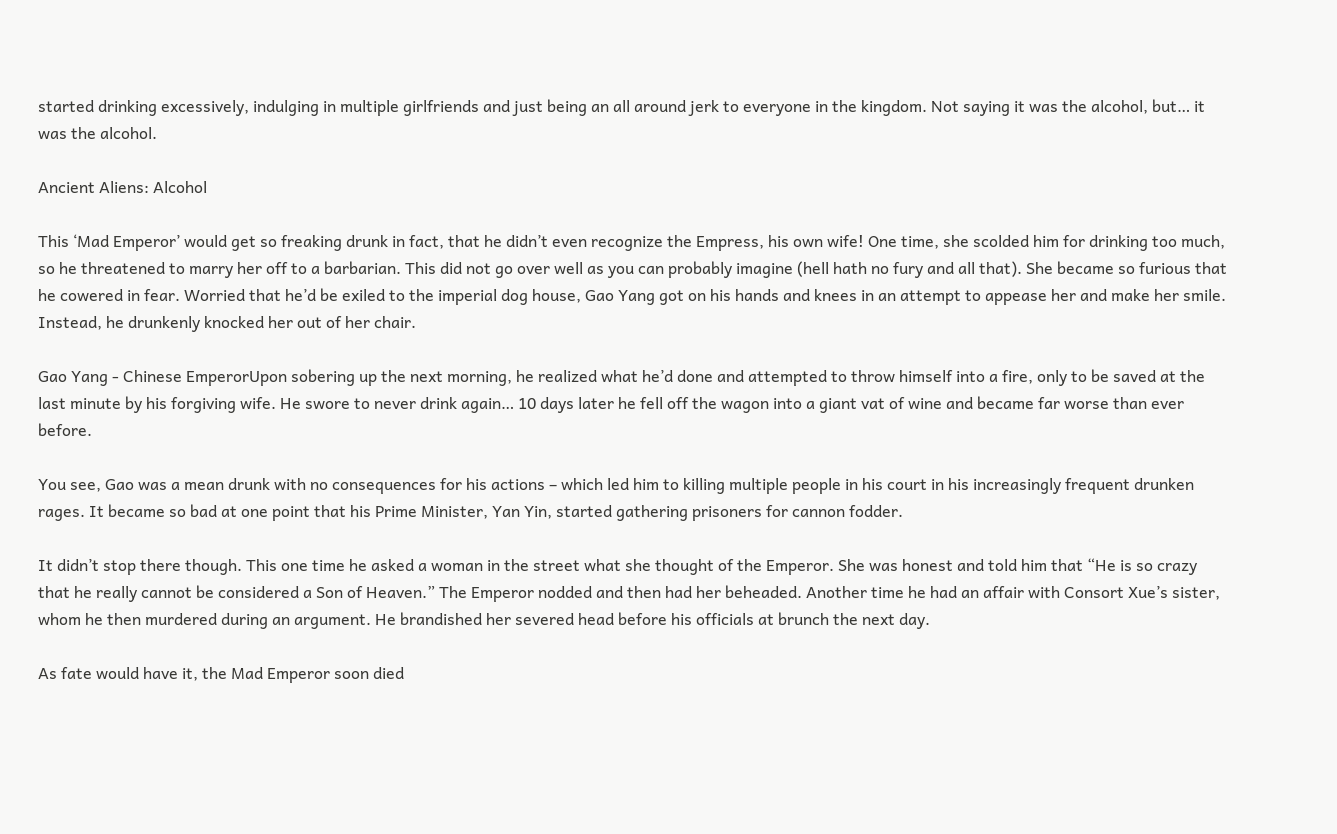started drinking excessively, indulging in multiple girlfriends and just being an all around jerk to everyone in the kingdom. Not saying it was the alcohol, but… it was the alcohol.

Ancient Aliens: Alcohol

This ‘Mad Emperor’ would get so freaking drunk in fact, that he didn’t even recognize the Empress, his own wife! One time, she scolded him for drinking too much, so he threatened to marry her off to a barbarian. This did not go over well as you can probably imagine (hell hath no fury and all that). She became so furious that he cowered in fear. Worried that he’d be exiled to the imperial dog house, Gao Yang got on his hands and knees in an attempt to appease her and make her smile. Instead, he drunkenly knocked her out of her chair.

Gao Yang - Chinese EmperorUpon sobering up the next morning, he realized what he’d done and attempted to throw himself into a fire, only to be saved at the last minute by his forgiving wife. He swore to never drink again… 10 days later he fell off the wagon into a giant vat of wine and became far worse than ever before.

You see, Gao was a mean drunk with no consequences for his actions – which led him to killing multiple people in his court in his increasingly frequent drunken rages. It became so bad at one point that his Prime Minister, Yan Yin, started gathering prisoners for cannon fodder.

It didn’t stop there though. This one time he asked a woman in the street what she thought of the Emperor. She was honest and told him that “He is so crazy that he really cannot be considered a Son of Heaven.” The Emperor nodded and then had her beheaded. Another time he had an affair with Consort Xue’s sister, whom he then murdered during an argument. He brandished her severed head before his officials at brunch the next day.

As fate would have it, the Mad Emperor soon died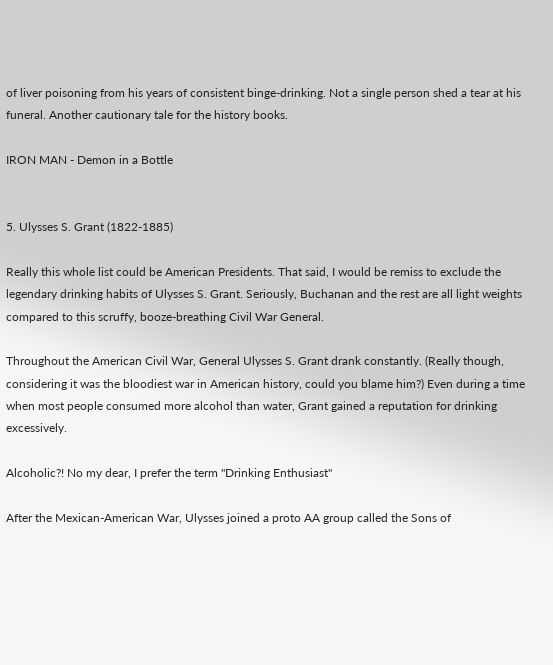of liver poisoning from his years of consistent binge-drinking. Not a single person shed a tear at his funeral. Another cautionary tale for the history books.

IRON MAN - Demon in a Bottle


5. Ulysses S. Grant (1822-1885)

Really this whole list could be American Presidents. That said, I would be remiss to exclude the legendary drinking habits of Ulysses S. Grant. Seriously, Buchanan and the rest are all light weights compared to this scruffy, booze-breathing Civil War General.

Throughout the American Civil War, General Ulysses S. Grant drank constantly. (Really though, considering it was the bloodiest war in American history, could you blame him?) Even during a time when most people consumed more alcohol than water, Grant gained a reputation for drinking excessively.

Alcoholic?! No my dear, I prefer the term "Drinking Enthusiast"

After the Mexican-American War, Ulysses joined a proto AA group called the Sons of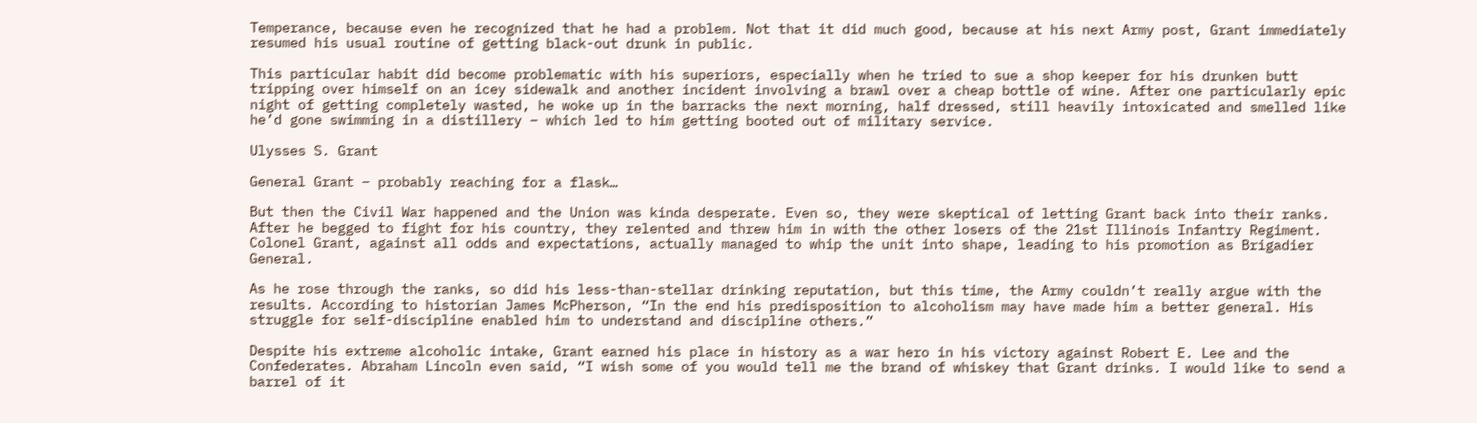Temperance, because even he recognized that he had a problem. Not that it did much good, because at his next Army post, Grant immediately resumed his usual routine of getting black-out drunk in public.

This particular habit did become problematic with his superiors, especially when he tried to sue a shop keeper for his drunken butt tripping over himself on an icey sidewalk and another incident involving a brawl over a cheap bottle of wine. After one particularly epic night of getting completely wasted, he woke up in the barracks the next morning, half dressed, still heavily intoxicated and smelled like he’d gone swimming in a distillery – which led to him getting booted out of military service.

Ulysses S. Grant

General Grant – probably reaching for a flask…

But then the Civil War happened and the Union was kinda desperate. Even so, they were skeptical of letting Grant back into their ranks. After he begged to fight for his country, they relented and threw him in with the other losers of the 21st Illinois Infantry Regiment. Colonel Grant, against all odds and expectations, actually managed to whip the unit into shape, leading to his promotion as Brigadier General.

As he rose through the ranks, so did his less-than-stellar drinking reputation, but this time, the Army couldn’t really argue with the results. According to historian James McPherson, “In the end his predisposition to alcoholism may have made him a better general. His struggle for self-discipline enabled him to understand and discipline others.”

Despite his extreme alcoholic intake, Grant earned his place in history as a war hero in his victory against Robert E. Lee and the Confederates. Abraham Lincoln even said, “I wish some of you would tell me the brand of whiskey that Grant drinks. I would like to send a barrel of it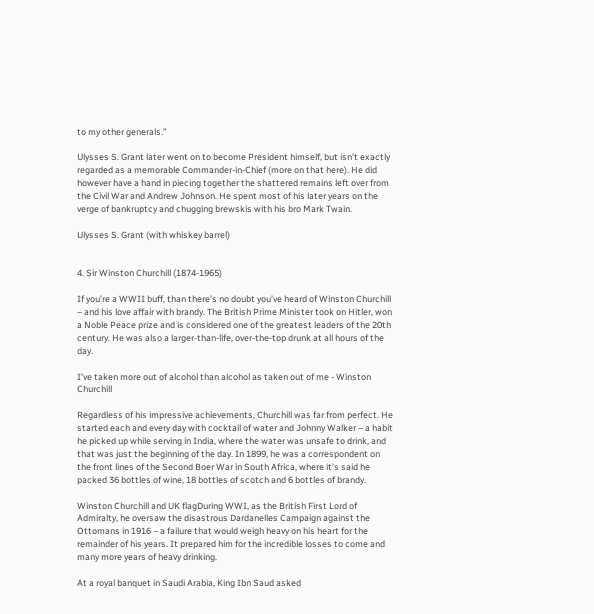to my other generals.”

Ulysses S. Grant later went on to become President himself, but isn’t exactly regarded as a memorable Commander-in-Chief (more on that here). He did however have a hand in piecing together the shattered remains left over from the Civil War and Andrew Johnson. He spent most of his later years on the verge of bankruptcy and chugging brewskis with his bro Mark Twain.

Ulysses S. Grant (with whiskey barrel)


4. Sir Winston Churchill (1874-1965)

If you’re a WWII buff, than there’s no doubt you’ve heard of Winston Churchill – and his love affair with brandy. The British Prime Minister took on Hitler, won a Noble Peace prize and is considered one of the greatest leaders of the 20th century. He was also a larger-than-life, over-the-top drunk at all hours of the day.

I've taken more out of alcohol than alcohol as taken out of me - Winston Churchill

Regardless of his impressive achievements, Churchill was far from perfect. He started each and every day with cocktail of water and Johnny Walker – a habit he picked up while serving in India, where the water was unsafe to drink, and that was just the beginning of the day. In 1899, he was a correspondent on the front lines of the Second Boer War in South Africa, where it’s said he packed 36 bottles of wine, 18 bottles of scotch and 6 bottles of brandy.

Winston Churchill and UK flagDuring WWI, as the British First Lord of Admiralty, he oversaw the disastrous Dardanelles Campaign against the Ottomans in 1916 – a failure that would weigh heavy on his heart for the remainder of his years. It prepared him for the incredible losses to come and many more years of heavy drinking.

At a royal banquet in Saudi Arabia, King Ibn Saud asked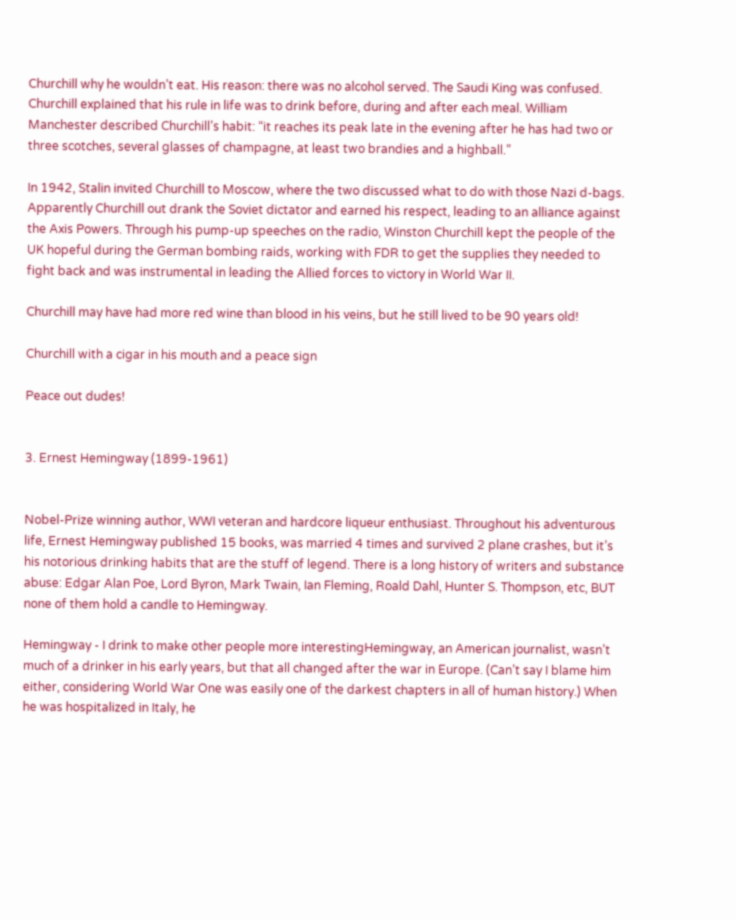Churchill why he wouldn’t eat. His reason: there was no alcohol served. The Saudi King was confused. Churchill explained that his rule in life was to drink before, during and after each meal. William Manchester described Churchill’s habit: “it reaches its peak late in the evening after he has had two or three scotches, several glasses of champagne, at least two brandies and a highball.”

In 1942, Stalin invited Churchill to Moscow, where the two discussed what to do with those Nazi d-bags. Apparently Churchill out drank the Soviet dictator and earned his respect, leading to an alliance against the Axis Powers. Through his pump-up speeches on the radio, Winston Churchill kept the people of the UK hopeful during the German bombing raids, working with FDR to get the supplies they needed to fight back and was instrumental in leading the Allied forces to victory in World War II.

Churchill may have had more red wine than blood in his veins, but he still lived to be 90 years old!

Churchill with a cigar in his mouth and a peace sign

Peace out dudes!


3. Ernest Hemingway (1899-1961)


Nobel-Prize winning author, WWI veteran and hardcore liqueur enthusiast. Throughout his adventurous life, Ernest Hemingway published 15 books, was married 4 times and survived 2 plane crashes, but it’s his notorious drinking habits that are the stuff of legend. There is a long history of writers and substance abuse: Edgar Alan Poe, Lord Byron, Mark Twain, Ian Fleming, Roald Dahl, Hunter S. Thompson, etc, BUT none of them hold a candle to Hemingway.

Hemingway - I drink to make other people more interestingHemingway, an American journalist, wasn’t much of a drinker in his early years, but that all changed after the war in Europe. (Can’t say I blame him either, considering World War One was easily one of the darkest chapters in all of human history.) When he was hospitalized in Italy, he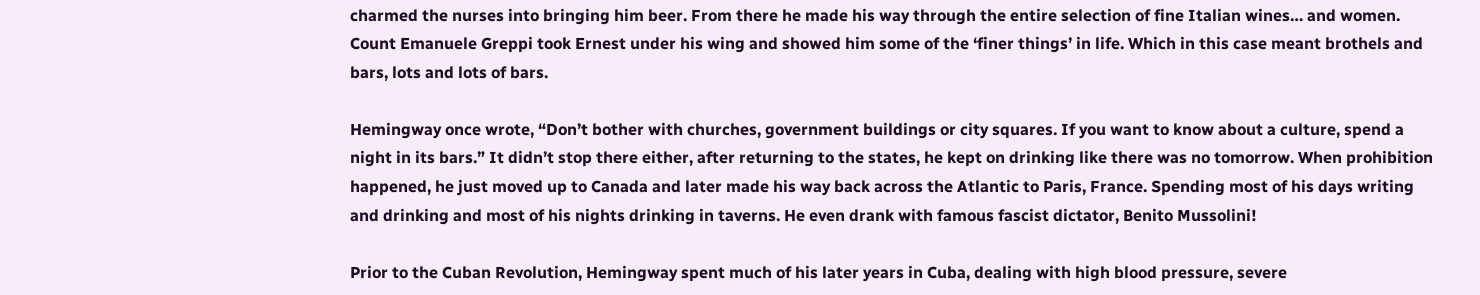charmed the nurses into bringing him beer. From there he made his way through the entire selection of fine Italian wines… and women. Count Emanuele Greppi took Ernest under his wing and showed him some of the ‘finer things’ in life. Which in this case meant brothels and bars, lots and lots of bars.

Hemingway once wrote, “Don’t bother with churches, government buildings or city squares. If you want to know about a culture, spend a night in its bars.” It didn’t stop there either, after returning to the states, he kept on drinking like there was no tomorrow. When prohibition happened, he just moved up to Canada and later made his way back across the Atlantic to Paris, France. Spending most of his days writing and drinking and most of his nights drinking in taverns. He even drank with famous fascist dictator, Benito Mussolini!

Prior to the Cuban Revolution, Hemingway spent much of his later years in Cuba, dealing with high blood pressure, severe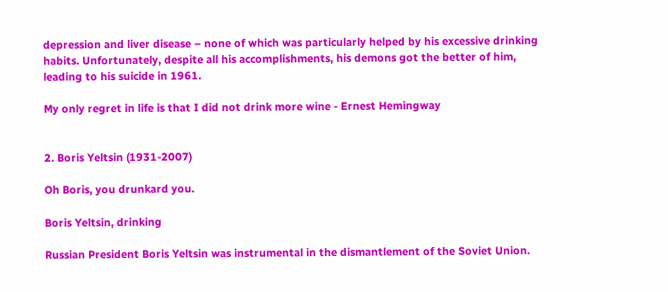depression and liver disease – none of which was particularly helped by his excessive drinking habits. Unfortunately, despite all his accomplishments, his demons got the better of him, leading to his suicide in 1961.

My only regret in life is that I did not drink more wine - Ernest Hemingway


2. Boris Yeltsin (1931-2007)

Oh Boris, you drunkard you.

Boris Yeltsin, drinking

Russian President Boris Yeltsin was instrumental in the dismantlement of the Soviet Union.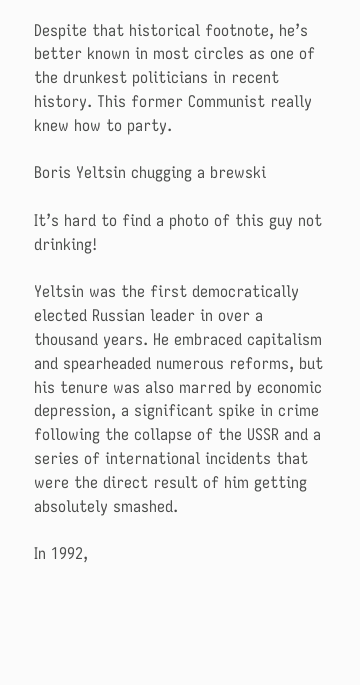Despite that historical footnote, he’s better known in most circles as one of the drunkest politicians in recent history. This former Communist really knew how to party.

Boris Yeltsin chugging a brewski

It’s hard to find a photo of this guy not drinking!

Yeltsin was the first democratically elected Russian leader in over a thousand years. He embraced capitalism and spearheaded numerous reforms, but his tenure was also marred by economic depression, a significant spike in crime following the collapse of the USSR and a series of international incidents that were the direct result of him getting absolutely smashed.

In 1992,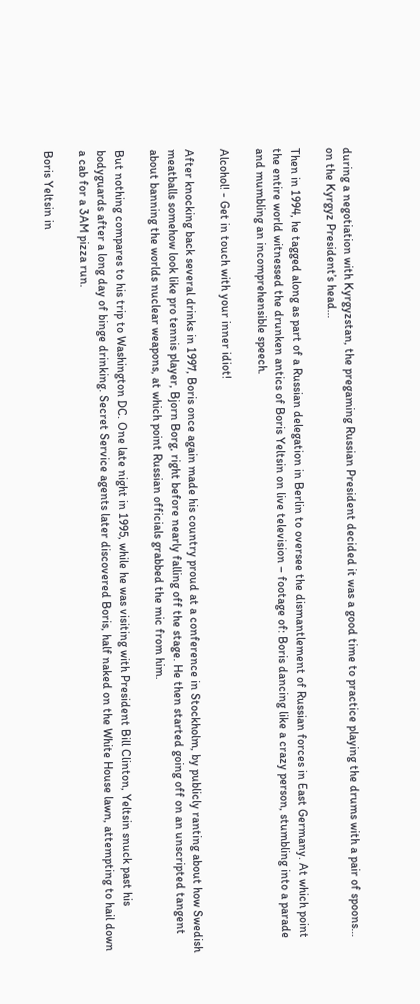during a negotiation with Kyrgyzstan, the pregaming Russian President decided it was a good time to practice playing the drums with a pair of spoons… on the Kyrgyz President’s head…

Then in 1994, he tagged along as part of a Russian delegation in Berlin to oversee the dismantlement of Russian forces in East Germany. At which point the entire world witnessed the drunken antics of Boris Yeltsin on live television – footage of: Boris dancing like a crazy person, stumbling into a parade and mumbling an incomprehensible speech.

Alcohol! - Get in touch with your inner idiot!

After knocking back several drinks in 1997, Boris once again made his country proud at a conference in Stockholm, by publicly ranting about how Swedish meatballs somehow look like pro tennis player, Bjorn Borg, right before nearly falling off the stage. He then started going off on an unscripted tangent about banning the worlds nuclear weapons, at which point Russian officials grabbed the mic from him.

But nothing compares to his trip to Washington DC. One late night in 1995, while he was visiting with President Bill Clinton, Yeltsin snuck past his bodyguards after a long day of binge drinking. Secret Service agents later discovered Boris, half naked on the White House lawn, attempting to hail down a cab for a 3AM pizza run.

Boris Yeltsin in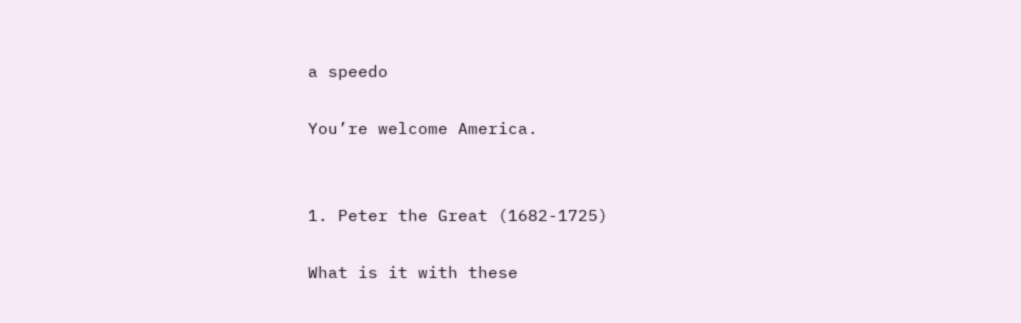a speedo

You’re welcome America.


1. Peter the Great (1682-1725)

What is it with these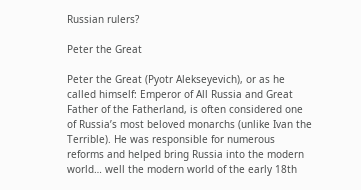Russian rulers?

Peter the Great

Peter the Great (Pyotr Alekseyevich), or as he called himself: Emperor of All Russia and Great Father of the Fatherland, is often considered one of Russia’s most beloved monarchs (unlike Ivan the Terrible). He was responsible for numerous reforms and helped bring Russia into the modern world… well the modern world of the early 18th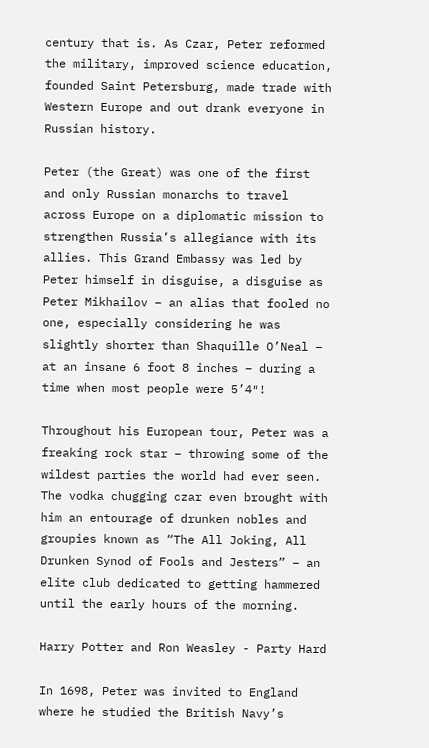century that is. As Czar, Peter reformed the military, improved science education, founded Saint Petersburg, made trade with Western Europe and out drank everyone in Russian history.

Peter (the Great) was one of the first and only Russian monarchs to travel across Europe on a diplomatic mission to strengthen Russia’s allegiance with its allies. This Grand Embassy was led by Peter himself in disguise, a disguise as Peter Mikhailov – an alias that fooled no one, especially considering he was slightly shorter than Shaquille O’Neal – at an insane 6 foot 8 inches – during a time when most people were 5’4″!

Throughout his European tour, Peter was a freaking rock star – throwing some of the wildest parties the world had ever seen. The vodka chugging czar even brought with him an entourage of drunken nobles and groupies known as “The All Joking, All Drunken Synod of Fools and Jesters” – an elite club dedicated to getting hammered until the early hours of the morning.

Harry Potter and Ron Weasley - Party Hard

In 1698, Peter was invited to England where he studied the British Navy’s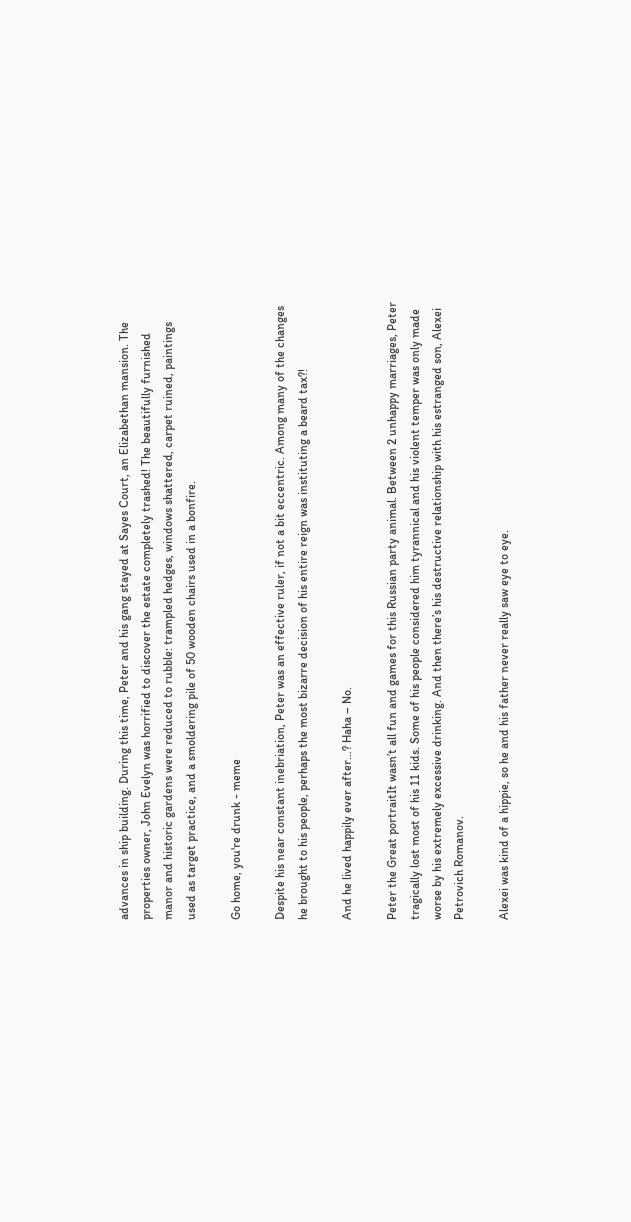advances in ship building. During this time, Peter and his gang stayed at Sayes Court, an Elizabethan mansion. The properties owner, John Evelyn was horrified to discover the estate completely trashed! The beautifully furnished manor and historic gardens were reduced to rubble: trampled hedges, windows shattered, carpet ruined, paintings used as target practice, and a smoldering pile of 50 wooden chairs used in a bonfire.

Go home, you're drunk - meme

Despite his near constant inebriation, Peter was an effective ruler, if not a bit eccentric. Among many of the changes he brought to his people, perhaps the most bizarre decision of his entire reign was instituting a beard tax?!

And he lived happily ever after…? Haha – No.

Peter the Great portraitIt wasn’t all fun and games for this Russian party animal. Between 2 unhappy marriages, Peter tragically lost most of his 11 kids. Some of his people considered him tyrannical and his violent temper was only made worse by his extremely excessive drinking. And then there’s his destructive relationship with his estranged son, Alexei Petrovich Romanov.

Alexei was kind of a hippie, so he and his father never really saw eye to eye.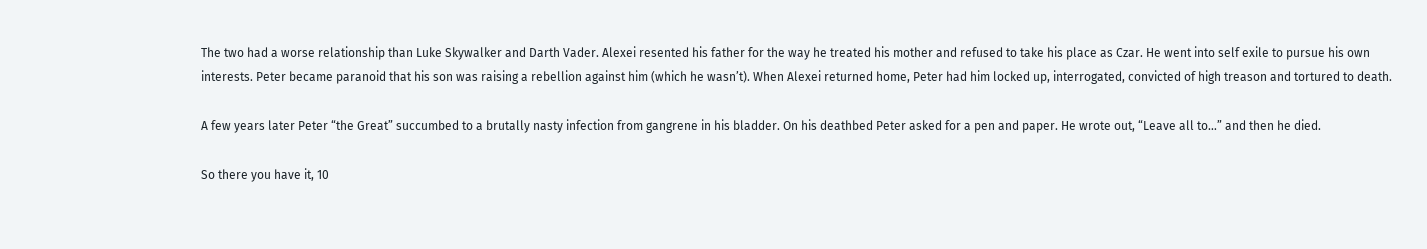The two had a worse relationship than Luke Skywalker and Darth Vader. Alexei resented his father for the way he treated his mother and refused to take his place as Czar. He went into self exile to pursue his own interests. Peter became paranoid that his son was raising a rebellion against him (which he wasn’t). When Alexei returned home, Peter had him locked up, interrogated, convicted of high treason and tortured to death.

A few years later Peter “the Great” succumbed to a brutally nasty infection from gangrene in his bladder. On his deathbed Peter asked for a pen and paper. He wrote out, “Leave all to…” and then he died.

So there you have it, 10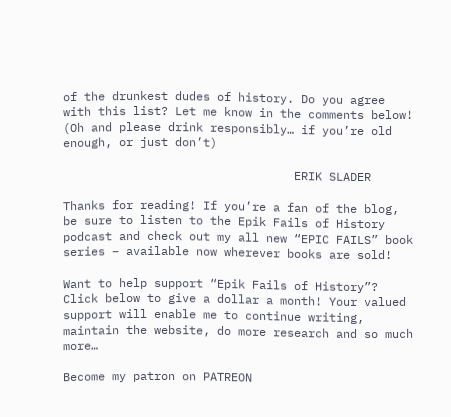of the drunkest dudes of history. Do you agree with this list? Let me know in the comments below! (Oh and please drink responsibly… if you’re old enough, or just don’t)

                                 ERIK SLADER

Thanks for reading! If you’re a fan of the blog, be sure to listen to the Epik Fails of History podcast and check out my all new “EPIC FAILS” book series – available now wherever books are sold!

Want to help support “Epik Fails of History”? Click below to give a dollar a month! Your valued support will enable me to continue writing, maintain the website, do more research and so much more…

Become my patron on PATREON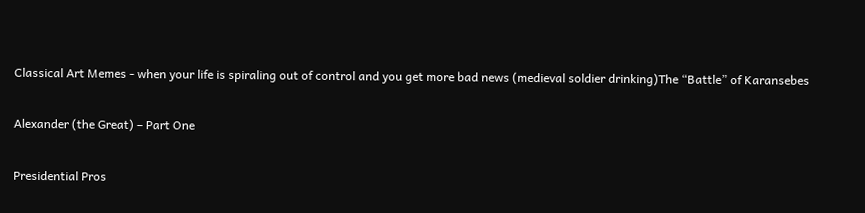Classical Art Memes - when your life is spiraling out of control and you get more bad news (medieval soldier drinking)The “Battle” of Karansebes

Alexander (the Great) – Part One

Presidential Pros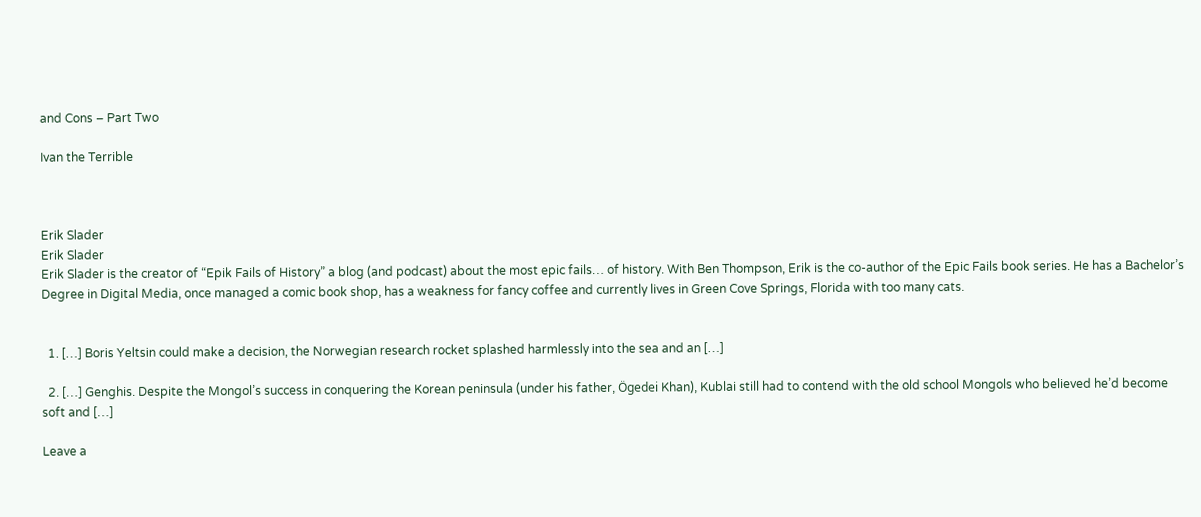and Cons – Part Two

Ivan the Terrible



Erik Slader
Erik Slader
Erik Slader is the creator of “Epik Fails of History” a blog (and podcast) about the most epic fails… of history. With Ben Thompson, Erik is the co-author of the Epic Fails book series. He has a Bachelor’s Degree in Digital Media, once managed a comic book shop, has a weakness for fancy coffee and currently lives in Green Cove Springs, Florida with too many cats.


  1. […] Boris Yeltsin could make a decision, the Norwegian research rocket splashed harmlessly into the sea and an […]

  2. […] Genghis. Despite the Mongol’s success in conquering the Korean peninsula (under his father, Ögedei Khan), Kublai still had to contend with the old school Mongols who believed he’d become soft and […]

Leave a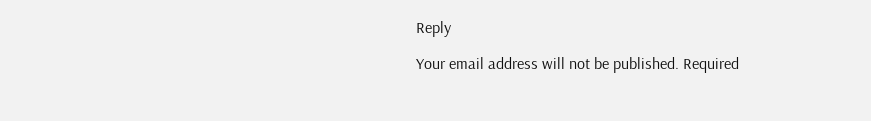Reply

Your email address will not be published. Required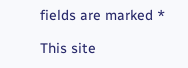fields are marked *

This site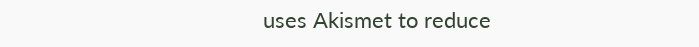uses Akismet to reduce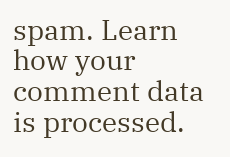spam. Learn how your comment data is processed.